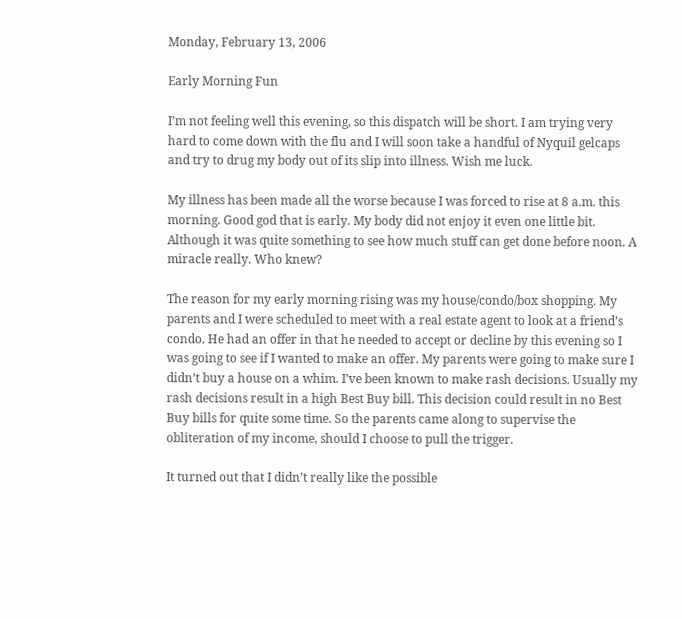Monday, February 13, 2006

Early Morning Fun

I’m not feeling well this evening, so this dispatch will be short. I am trying very hard to come down with the flu and I will soon take a handful of Nyquil gelcaps and try to drug my body out of its slip into illness. Wish me luck.

My illness has been made all the worse because I was forced to rise at 8 a.m. this morning. Good god that is early. My body did not enjoy it even one little bit. Although it was quite something to see how much stuff can get done before noon. A miracle really. Who knew?

The reason for my early morning rising was my house/condo/box shopping. My parents and I were scheduled to meet with a real estate agent to look at a friend’s condo. He had an offer in that he needed to accept or decline by this evening so I was going to see if I wanted to make an offer. My parents were going to make sure I didn’t buy a house on a whim. I’ve been known to make rash decisions. Usually my rash decisions result in a high Best Buy bill. This decision could result in no Best Buy bills for quite some time. So the parents came along to supervise the obliteration of my income, should I choose to pull the trigger.

It turned out that I didn’t really like the possible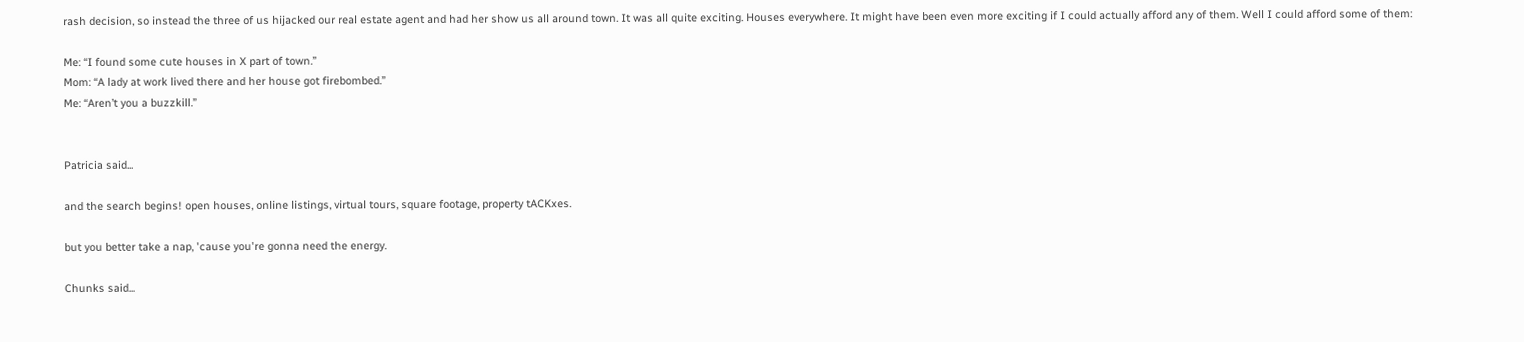rash decision, so instead the three of us hijacked our real estate agent and had her show us all around town. It was all quite exciting. Houses everywhere. It might have been even more exciting if I could actually afford any of them. Well I could afford some of them:

Me: “I found some cute houses in X part of town.”
Mom: “A lady at work lived there and her house got firebombed.”
Me: “Aren’t you a buzzkill.”


Patricia said...

and the search begins! open houses, online listings, virtual tours, square footage, property tACKxes.

but you better take a nap, 'cause you're gonna need the energy.

Chunks said...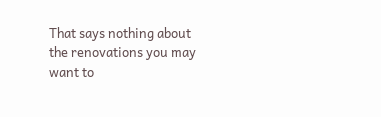That says nothing about the renovations you may want to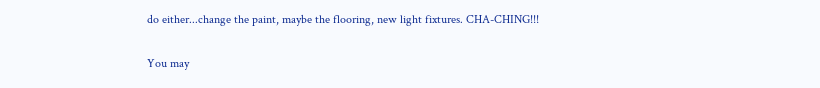do either...change the paint, maybe the flooring, new light fixtures. CHA-CHING!!!

You may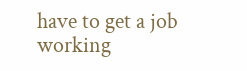have to get a job working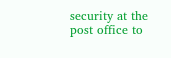security at the post office to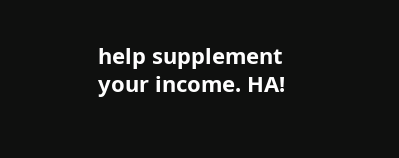help supplement your income. HA!